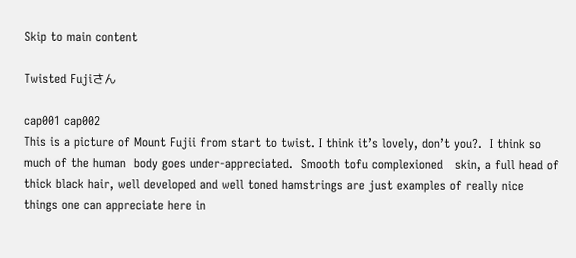Skip to main content

Twisted Fujiさん

cap001 cap002
This is a picture of Mount Fujii from start to twist. I think it’s lovely, don’t you?.  I think so much of the human  body goes under-appreciated.  Smooth tofu complexioned   skin, a full head of thick black hair, well developed and well toned hamstrings are just examples of really nice things one can appreciate here in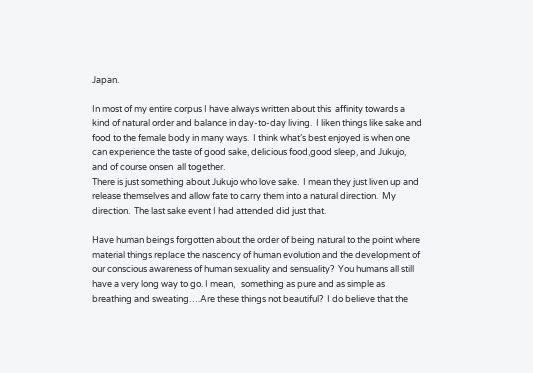Japan.

In most of my entire corpus I have always written about this  affinity towards a kind of natural order and balance in day-to-day living.  I liken things like sake and food to the female body in many ways.  I think what’s best enjoyed is when one can experience the taste of good sake, delicious food,good sleep, and Jukujo, and of course onsen  all together.
There is just something about Jukujo who love sake.  I mean they just liven up and release themselves and allow fate to carry them into a natural direction.  My direction.  The last sake event I had attended did just that.

Have human beings forgotten about the order of being natural to the point where material things replace the nascency of human evolution and the development of our conscious awareness of human sexuality and sensuality?  You humans all still have a very long way to go. I mean,   something as pure and as simple as breathing and sweating….Are these things not beautiful?  I do believe that the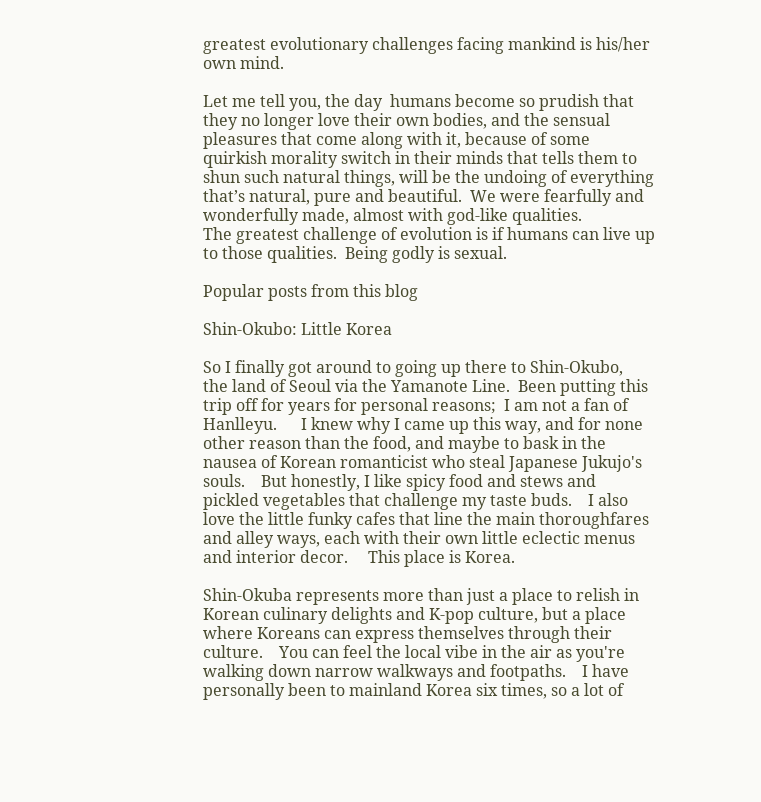greatest evolutionary challenges facing mankind is his/her own mind.

Let me tell you, the day  humans become so prudish that they no longer love their own bodies, and the sensual pleasures that come along with it, because of some quirkish morality switch in their minds that tells them to shun such natural things, will be the undoing of everything that’s natural, pure and beautiful.  We were fearfully and wonderfully made, almost with god-like qualities.
The greatest challenge of evolution is if humans can live up to those qualities.  Being godly is sexual.

Popular posts from this blog

Shin-Okubo: Little Korea

So I finally got around to going up there to Shin-Okubo,  the land of Seoul via the Yamanote Line.  Been putting this trip off for years for personal reasons;  I am not a fan of Hanlleyu.      I knew why I came up this way, and for none other reason than the food, and maybe to bask in the nausea of Korean romanticist who steal Japanese Jukujo's souls.    But honestly, I like spicy food and stews and pickled vegetables that challenge my taste buds.    I also love the little funky cafes that line the main thoroughfares and alley ways, each with their own little eclectic menus and interior decor.     This place is Korea.

Shin-Okuba represents more than just a place to relish in Korean culinary delights and K-pop culture, but a place where Koreans can express themselves through their culture.    You can feel the local vibe in the air as you're walking down narrow walkways and footpaths.    I have personally been to mainland Korea six times, so a lot of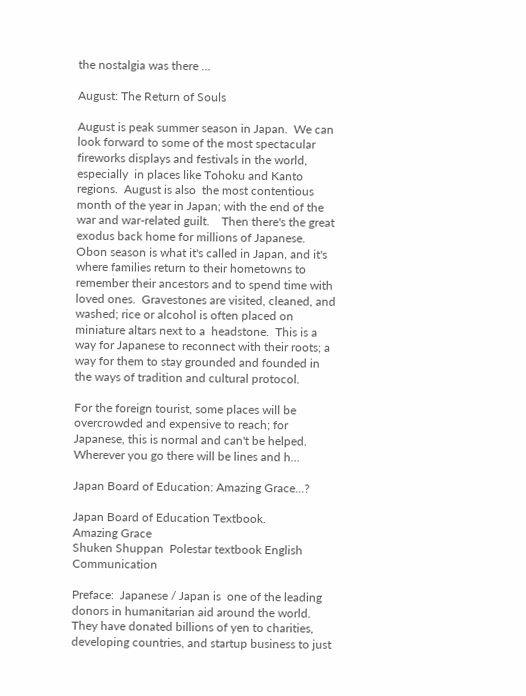the nostalgia was there …

August: The Return of Souls

August is peak summer season in Japan.  We can look forward to some of the most spectacular fireworks displays and festivals in the world, especially  in places like Tohoku and Kanto regions.  August is also  the most contentious month of the year in Japan; with the end of the war and war-related guilt.    Then there's the great exodus back home for millions of Japanese.   Obon season is what it's called in Japan, and it's  where families return to their hometowns to remember their ancestors and to spend time with loved ones.  Gravestones are visited, cleaned, and washed; rice or alcohol is often placed on  miniature altars next to a  headstone.  This is a way for Japanese to reconnect with their roots; a way for them to stay grounded and founded in the ways of tradition and cultural protocol.

For the foreign tourist, some places will be overcrowded and expensive to reach; for Japanese, this is normal and can't be helped.   Wherever you go there will be lines and h…

Japan Board of Education: Amazing Grace...?

Japan Board of Education Textbook.
Amazing Grace
Shuken Shuppan  Polestar textbook English Communication

Preface:  Japanese / Japan is  one of the leading donors in humanitarian aid around the world.   They have donated billions of yen to charities, developing countries, and startup business to just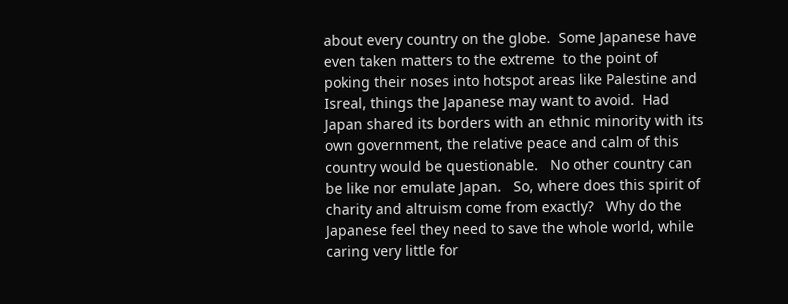about every country on the globe.  Some Japanese have even taken matters to the extreme  to the point of poking their noses into hotspot areas like Palestine and Isreal, things the Japanese may want to avoid.  Had Japan shared its borders with an ethnic minority with its own government, the relative peace and calm of this country would be questionable.   No other country can be like nor emulate Japan.   So, where does this spirit of charity and altruism come from exactly?   Why do the Japanese feel they need to save the whole world, while caring very little for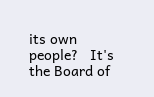its own people?   It's the Board of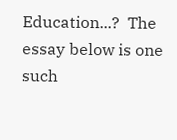Education...?  The essay below is one such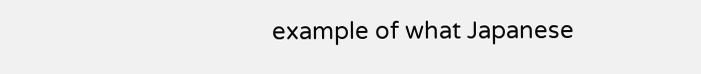example of what Japanese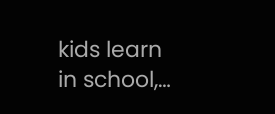kids learn in school,…